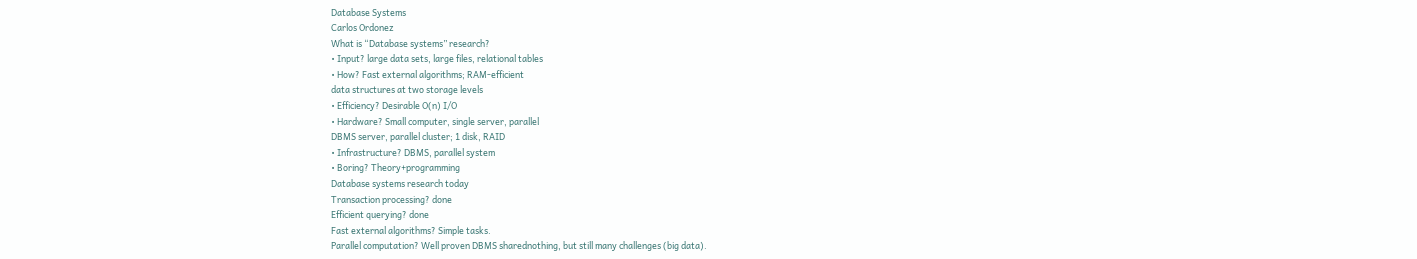Database Systems
Carlos Ordonez
What is “Database systems” research?
• Input? large data sets, large files, relational tables
• How? Fast external algorithms; RAM-efficient
data structures at two storage levels
• Efficiency? Desirable O(n) I/O
• Hardware? Small computer, single server, parallel
DBMS server, parallel cluster; 1 disk, RAID
• Infrastructure? DBMS, parallel system
• Boring? Theory+programming
Database systems research today
Transaction processing? done
Efficient querying? done
Fast external algorithms? Simple tasks.
Parallel computation? Well proven DBMS sharednothing, but still many challenges (big data).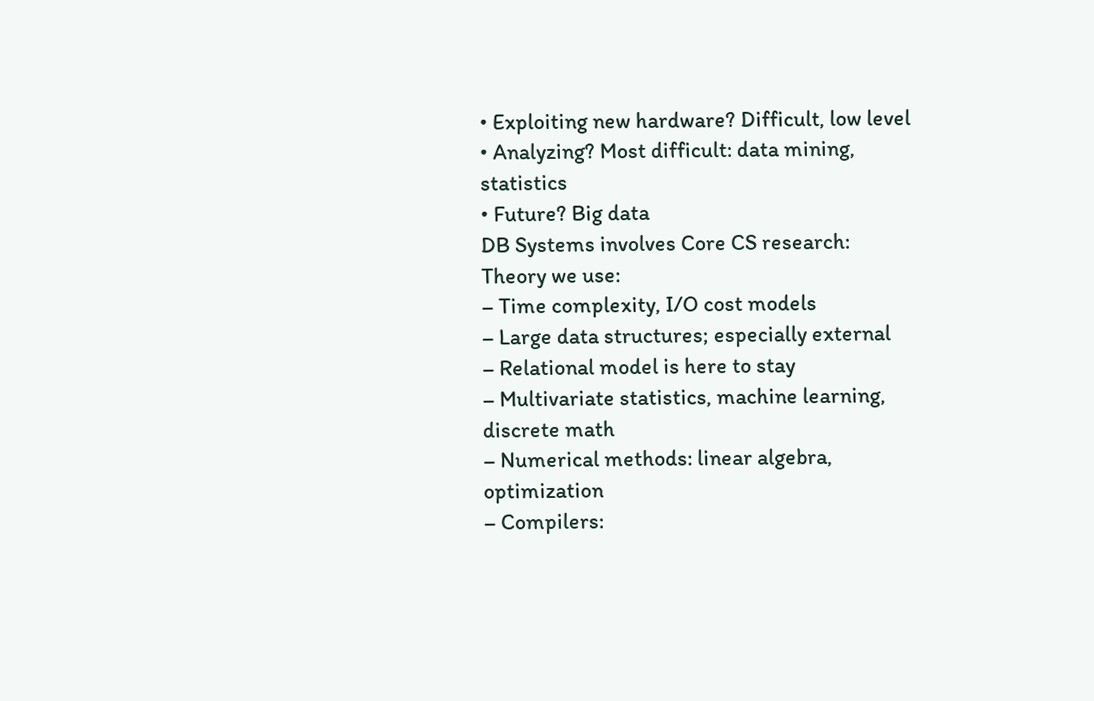• Exploiting new hardware? Difficult, low level
• Analyzing? Most difficult: data mining, statistics
• Future? Big data
DB Systems involves Core CS research:
Theory we use:
– Time complexity, I/O cost models
– Large data structures; especially external
– Relational model is here to stay
– Multivariate statistics, machine learning, discrete math
– Numerical methods: linear algebra, optimization
– Compilers: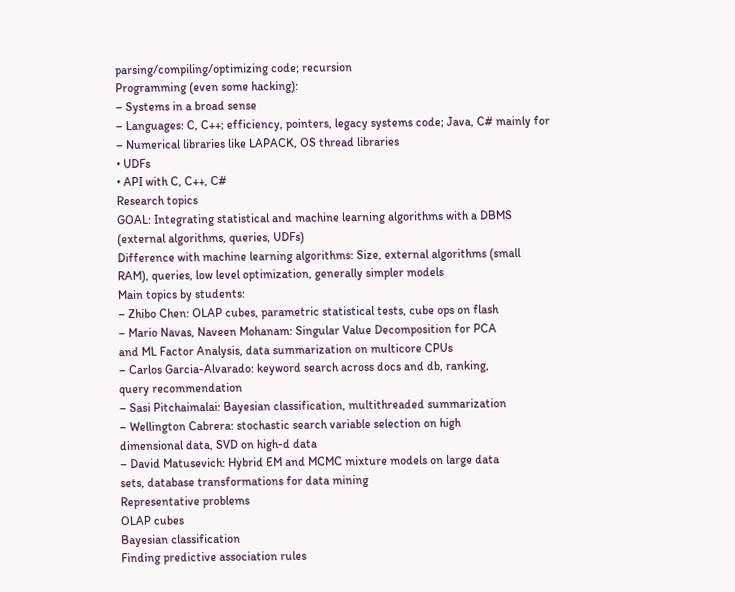parsing/compiling/optimizing code; recursion
Programming (even some hacking):
– Systems in a broad sense
– Languages: C, C++; efficiency, pointers, legacy systems code; Java, C# mainly for
– Numerical libraries like LAPACK, OS thread libraries
• UDFs
• API with C, C++, C#
Research topics
GOAL: Integrating statistical and machine learning algorithms with a DBMS
(external algorithms, queries, UDFs)
Difference with machine learning algorithms: Size, external algorithms (small
RAM), queries, low level optimization, generally simpler models
Main topics by students:
– Zhibo Chen: OLAP cubes, parametric statistical tests, cube ops on flash
– Mario Navas, Naveen Mohanam: Singular Value Decomposition for PCA
and ML Factor Analysis, data summarization on multicore CPUs
– Carlos Garcia-Alvarado: keyword search across docs and db, ranking,
query recommendation
– Sasi Pitchaimalai: Bayesian classification, multithreaded summarization
– Wellington Cabrera: stochastic search variable selection on high
dimensional data, SVD on high-d data
– David Matusevich: Hybrid EM and MCMC mixture models on large data
sets, database transformations for data mining
Representative problems
OLAP cubes
Bayesian classification
Finding predictive association rules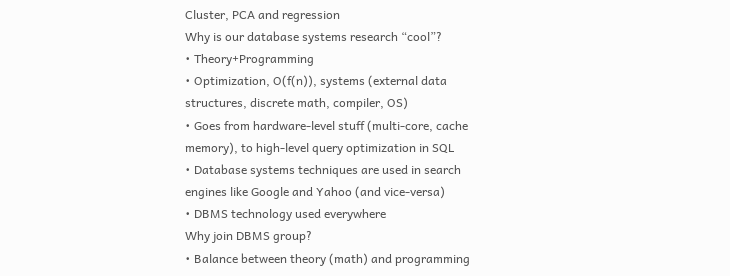Cluster, PCA and regression
Why is our database systems research “cool”?
• Theory+Programming
• Optimization, O(f(n)), systems (external data
structures, discrete math, compiler, OS)
• Goes from hardware-level stuff (multi-core, cache
memory), to high-level query optimization in SQL
• Database systems techniques are used in search
engines like Google and Yahoo (and vice-versa)
• DBMS technology used everywhere
Why join DBMS group?
• Balance between theory (math) and programming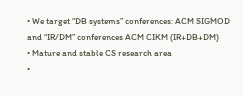• We target “DB systems” conferences: ACM SIGMOD
and “IR/DM” conferences ACM CIKM (IR+DB+DM)
• Mature and stable CS research area
•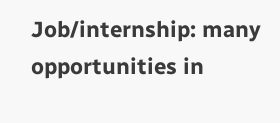Job/internship: many opportunities in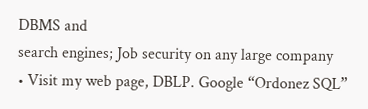DBMS and
search engines; Job security on any large company
• Visit my web page, DBLP. Google “Ordonez SQL”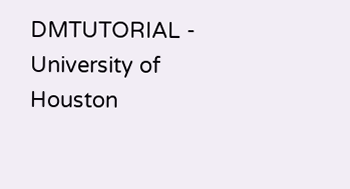DMTUTORIAL - University of Houston